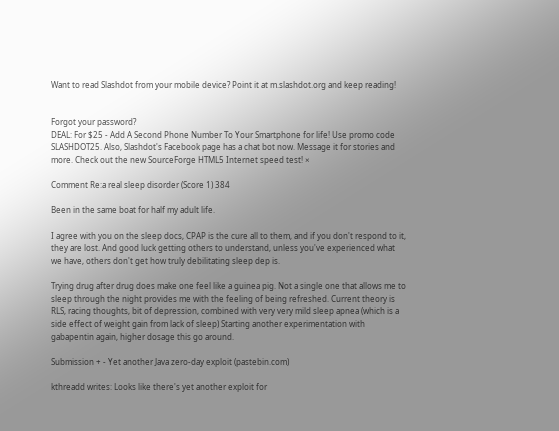Want to read Slashdot from your mobile device? Point it at m.slashdot.org and keep reading!


Forgot your password?
DEAL: For $25 - Add A Second Phone Number To Your Smartphone for life! Use promo code SLASHDOT25. Also, Slashdot's Facebook page has a chat bot now. Message it for stories and more. Check out the new SourceForge HTML5 Internet speed test! ×

Comment Re:a real sleep disorder (Score 1) 384

Been in the same boat for half my adult life.

I agree with you on the sleep docs, CPAP is the cure all to them, and if you don't respond to it, they are lost. And good luck getting others to understand, unless you've experienced what we have, others don't get how truly debilitating sleep dep is.

Trying drug after drug does make one feel like a guinea pig. Not a single one that allows me to sleep through the night provides me with the feeling of being refreshed. Current theory is RLS, racing thoughts, bit of depression, combined with very very mild sleep apnea (which is a side effect of weight gain from lack of sleep) Starting another experimentation with gabapentin again, higher dosage this go around.

Submission + - Yet another Java zero-day exploit (pastebin.com)

kthreadd writes: Looks like there's yet another exploit for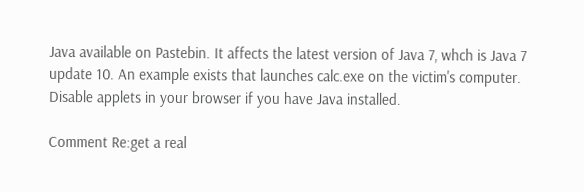Java available on Pastebin. It affects the latest version of Java 7, whch is Java 7 update 10. An example exists that launches calc.exe on the victim's computer. Disable applets in your browser if you have Java installed.

Comment Re:get a real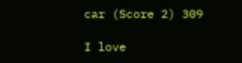car (Score 2) 309

I love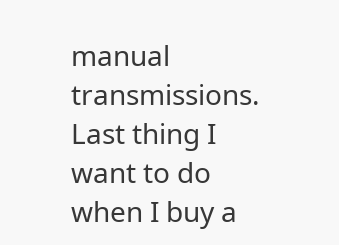manual transmissions. Last thing I want to do when I buy a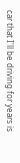car that I'll be driving for years is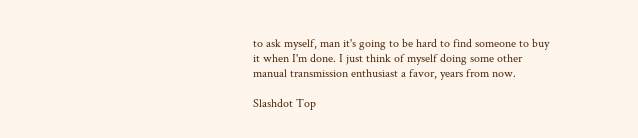to ask myself, man it's going to be hard to find someone to buy it when I'm done. I just think of myself doing some other manual transmission enthusiast a favor, years from now.

Slashdot Top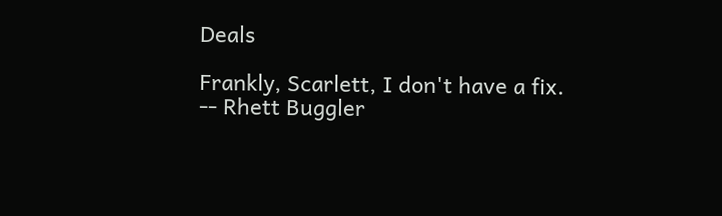Deals

Frankly, Scarlett, I don't have a fix. -- Rhett Buggler